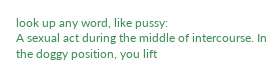look up any word, like pussy:
A sexual act during the middle of intercourse. In the doggy position, you lift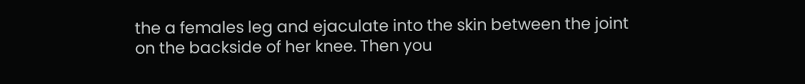the a females leg and ejaculate into the skin between the joint on the backside of her knee. Then you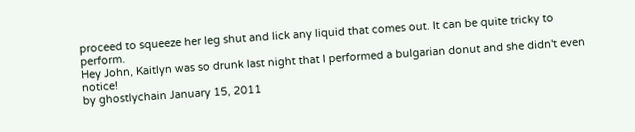proceed to squeeze her leg shut and lick any liquid that comes out. It can be quite tricky to perform.
Hey John, Kaitlyn was so drunk last night that I performed a bulgarian donut and she didn't even notice!
by ghostlychain January 15, 2011